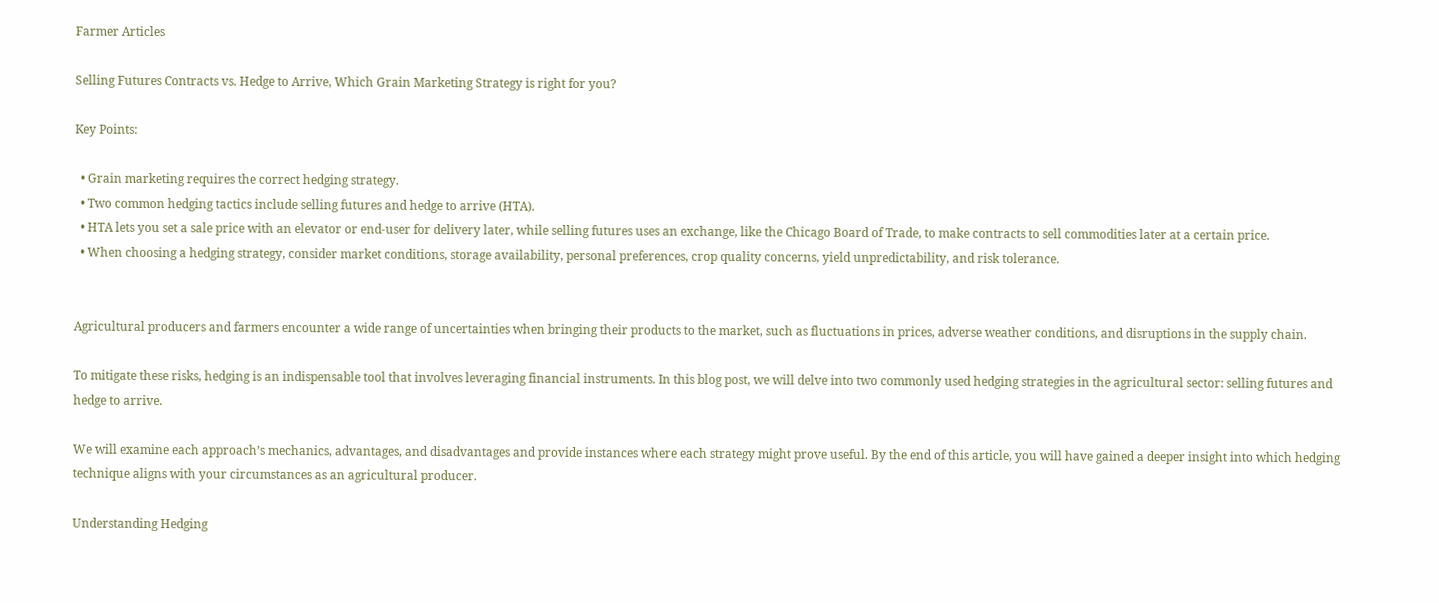Farmer Articles

Selling Futures Contracts vs. Hedge to Arrive, Which Grain Marketing Strategy is right for you?

Key Points:

  • Grain marketing requires the correct hedging strategy.
  • Two common hedging tactics include selling futures and hedge to arrive (HTA).
  • HTA lets you set a sale price with an elevator or end-user for delivery later, while selling futures uses an exchange, like the Chicago Board of Trade, to make contracts to sell commodities later at a certain price.
  • When choosing a hedging strategy, consider market conditions, storage availability, personal preferences, crop quality concerns, yield unpredictability, and risk tolerance.


Agricultural producers and farmers encounter a wide range of uncertainties when bringing their products to the market, such as fluctuations in prices, adverse weather conditions, and disruptions in the supply chain.

To mitigate these risks, hedging is an indispensable tool that involves leveraging financial instruments. In this blog post, we will delve into two commonly used hedging strategies in the agricultural sector: selling futures and hedge to arrive.

We will examine each approach’s mechanics, advantages, and disadvantages and provide instances where each strategy might prove useful. By the end of this article, you will have gained a deeper insight into which hedging technique aligns with your circumstances as an agricultural producer.

Understanding Hedging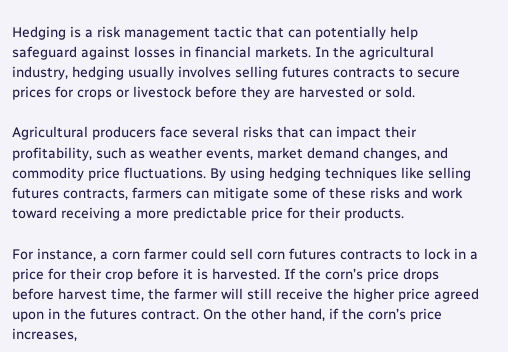Hedging is a risk management tactic that can potentially help safeguard against losses in financial markets. In the agricultural industry, hedging usually involves selling futures contracts to secure prices for crops or livestock before they are harvested or sold.

Agricultural producers face several risks that can impact their profitability, such as weather events, market demand changes, and commodity price fluctuations. By using hedging techniques like selling futures contracts, farmers can mitigate some of these risks and work toward receiving a more predictable price for their products.

For instance, a corn farmer could sell corn futures contracts to lock in a price for their crop before it is harvested. If the corn’s price drops before harvest time, the farmer will still receive the higher price agreed upon in the futures contract. On the other hand, if the corn’s price increases,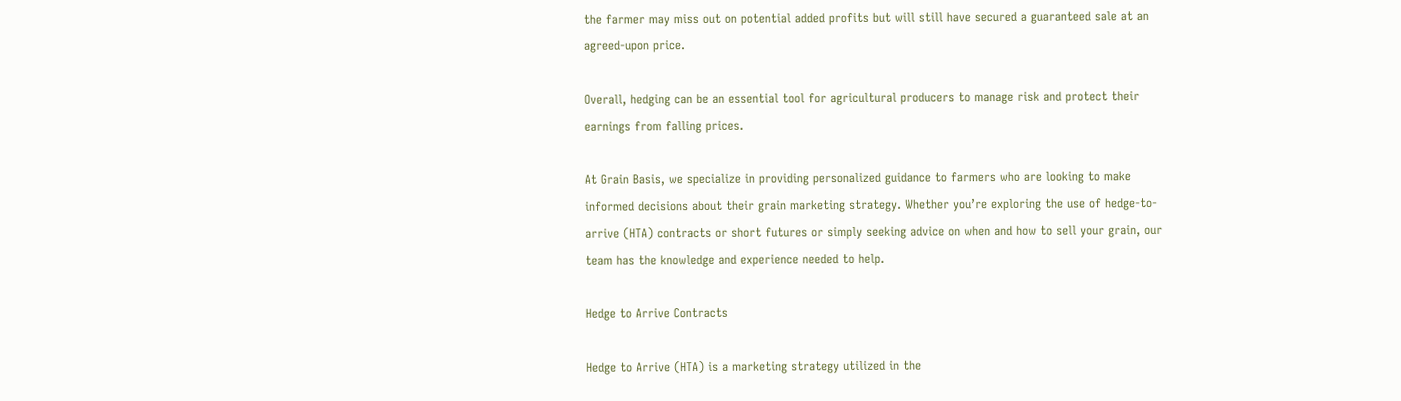the farmer may miss out on potential added profits but will still have secured a guaranteed sale at an agreed-upon price.

Overall, hedging can be an essential tool for agricultural producers to manage risk and protect their earnings from falling prices.

At Grain Basis, we specialize in providing personalized guidance to farmers who are looking to make informed decisions about their grain marketing strategy. Whether you’re exploring the use of hedge-to-arrive (HTA) contracts or short futures or simply seeking advice on when and how to sell your grain, our team has the knowledge and experience needed to help.

Hedge to Arrive Contracts

Hedge to Arrive (HTA) is a marketing strategy utilized in the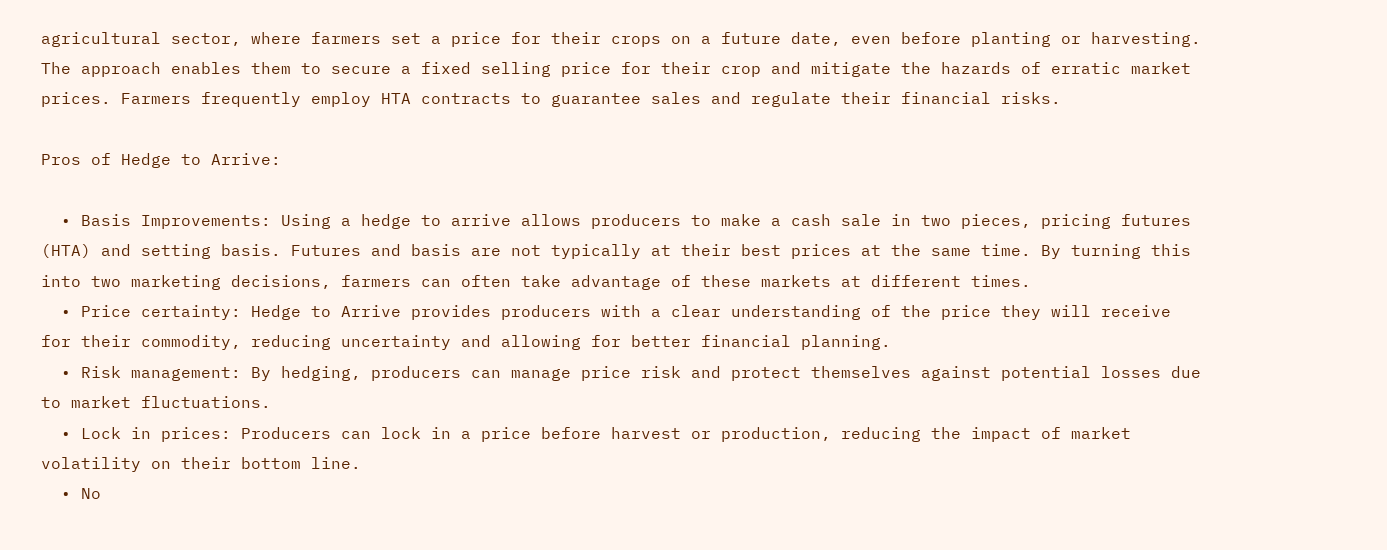agricultural sector, where farmers set a price for their crops on a future date, even before planting or harvesting. The approach enables them to secure a fixed selling price for their crop and mitigate the hazards of erratic market prices. Farmers frequently employ HTA contracts to guarantee sales and regulate their financial risks.

Pros of Hedge to Arrive:

  • Basis Improvements: Using a hedge to arrive allows producers to make a cash sale in two pieces, pricing futures (HTA) and setting basis. Futures and basis are not typically at their best prices at the same time. By turning this into two marketing decisions, farmers can often take advantage of these markets at different times.
  • Price certainty: Hedge to Arrive provides producers with a clear understanding of the price they will receive for their commodity, reducing uncertainty and allowing for better financial planning.
  • Risk management: By hedging, producers can manage price risk and protect themselves against potential losses due to market fluctuations.
  • Lock in prices: Producers can lock in a price before harvest or production, reducing the impact of market volatility on their bottom line.
  • No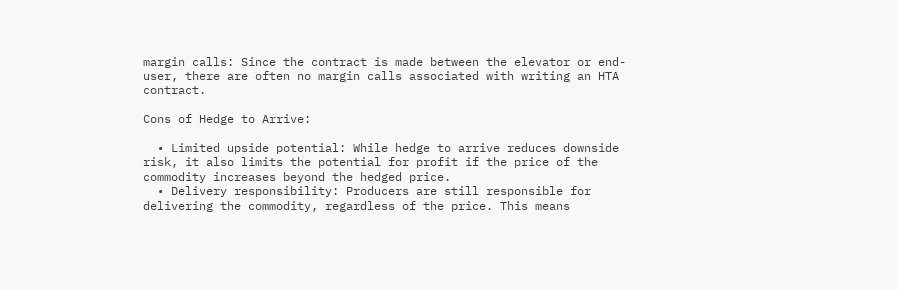margin calls: Since the contract is made between the elevator or end-user, there are often no margin calls associated with writing an HTA contract.

Cons of Hedge to Arrive:

  • Limited upside potential: While hedge to arrive reduces downside risk, it also limits the potential for profit if the price of the commodity increases beyond the hedged price.
  • Delivery responsibility: Producers are still responsible for delivering the commodity, regardless of the price. This means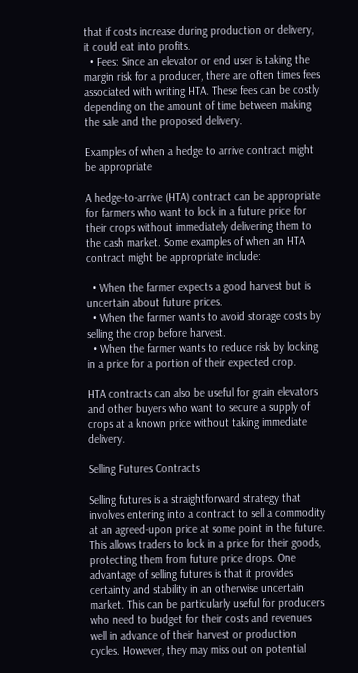that if costs increase during production or delivery, it could eat into profits.
  • Fees: Since an elevator or end user is taking the margin risk for a producer, there are often times fees associated with writing HTA. These fees can be costly depending on the amount of time between making the sale and the proposed delivery.

Examples of when a hedge to arrive contract might be appropriate

A hedge-to-arrive (HTA) contract can be appropriate for farmers who want to lock in a future price for their crops without immediately delivering them to the cash market. Some examples of when an HTA contract might be appropriate include:

  • When the farmer expects a good harvest but is uncertain about future prices.
  • When the farmer wants to avoid storage costs by selling the crop before harvest.
  • When the farmer wants to reduce risk by locking in a price for a portion of their expected crop.

HTA contracts can also be useful for grain elevators and other buyers who want to secure a supply of crops at a known price without taking immediate delivery.

Selling Futures Contracts

Selling futures is a straightforward strategy that involves entering into a contract to sell a commodity at an agreed-upon price at some point in the future. This allows traders to lock in a price for their goods, protecting them from future price drops. One advantage of selling futures is that it provides certainty and stability in an otherwise uncertain market. This can be particularly useful for producers who need to budget for their costs and revenues well in advance of their harvest or production cycles. However, they may miss out on potential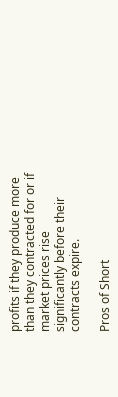profits if they produce more than they contracted for or if market prices rise significantly before their contracts expire.

Pros of Short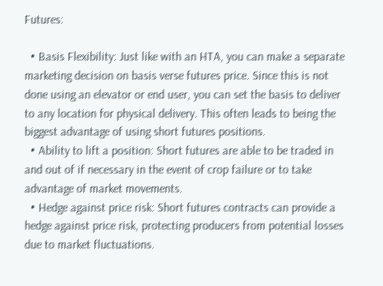Futures:

  • Basis Flexibility: Just like with an HTA, you can make a separate marketing decision on basis verse futures price. Since this is not done using an elevator or end user, you can set the basis to deliver to any location for physical delivery. This often leads to being the biggest advantage of using short futures positions.
  • Ability to lift a position: Short futures are able to be traded in and out of if necessary in the event of crop failure or to take advantage of market movements.
  • Hedge against price risk: Short futures contracts can provide a hedge against price risk, protecting producers from potential losses due to market fluctuations.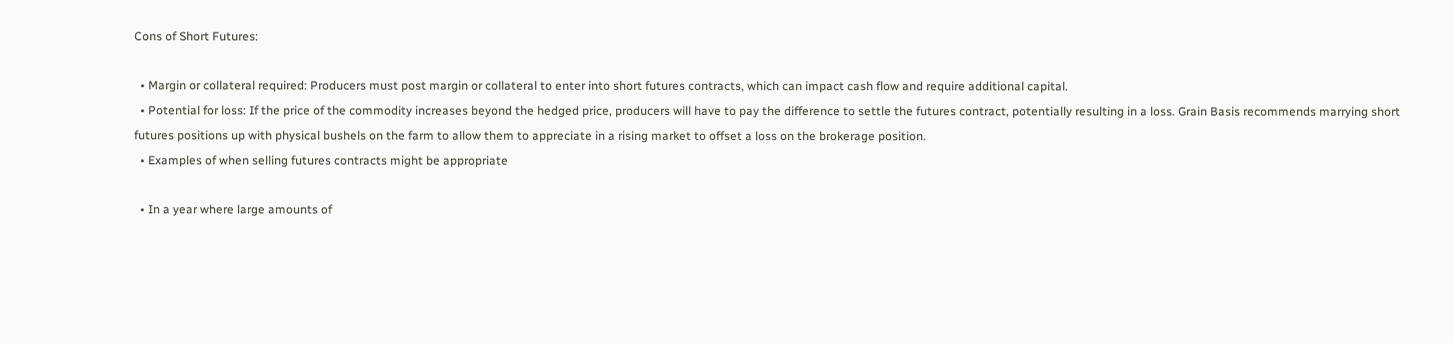Cons of Short Futures:

  • Margin or collateral required: Producers must post margin or collateral to enter into short futures contracts, which can impact cash flow and require additional capital.
  • Potential for loss: If the price of the commodity increases beyond the hedged price, producers will have to pay the difference to settle the futures contract, potentially resulting in a loss. Grain Basis recommends marrying short futures positions up with physical bushels on the farm to allow them to appreciate in a rising market to offset a loss on the brokerage position.
  • Examples of when selling futures contracts might be appropriate

  • In a year where large amounts of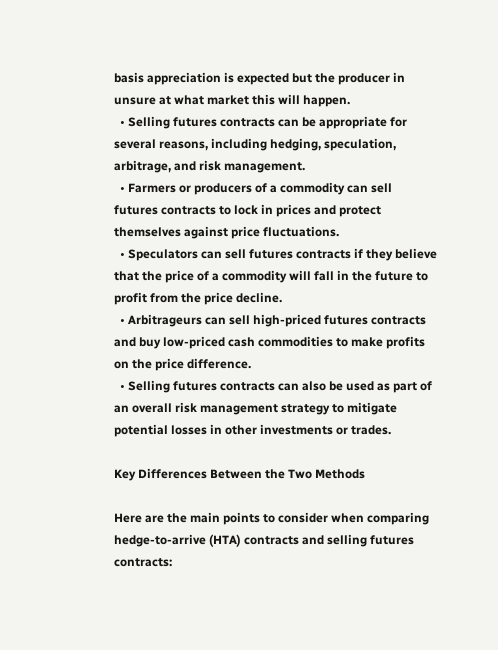basis appreciation is expected but the producer in unsure at what market this will happen.
  • Selling futures contracts can be appropriate for several reasons, including hedging, speculation, arbitrage, and risk management.
  • Farmers or producers of a commodity can sell futures contracts to lock in prices and protect themselves against price fluctuations.
  • Speculators can sell futures contracts if they believe that the price of a commodity will fall in the future to profit from the price decline.
  • Arbitrageurs can sell high-priced futures contracts and buy low-priced cash commodities to make profits on the price difference.
  • Selling futures contracts can also be used as part of an overall risk management strategy to mitigate potential losses in other investments or trades.

Key Differences Between the Two Methods

Here are the main points to consider when comparing hedge-to-arrive (HTA) contracts and selling futures contracts: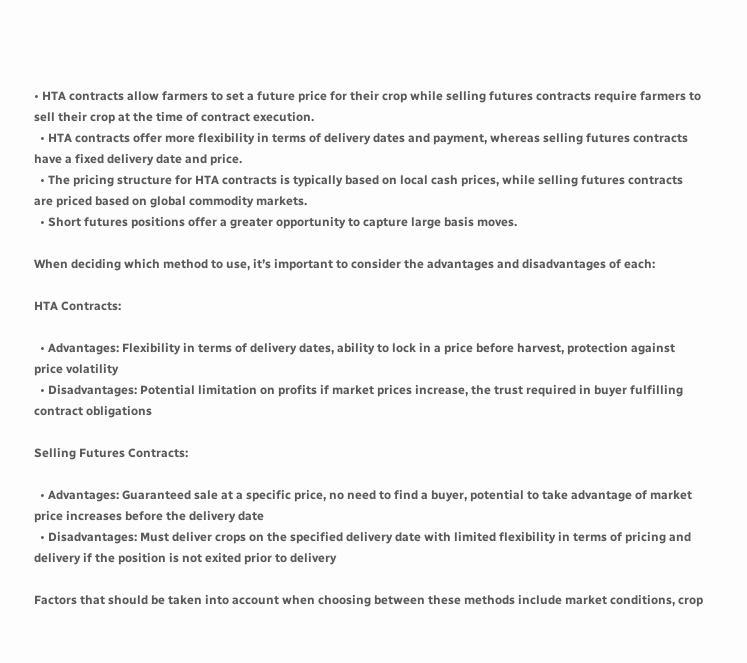• HTA contracts allow farmers to set a future price for their crop while selling futures contracts require farmers to sell their crop at the time of contract execution.
  • HTA contracts offer more flexibility in terms of delivery dates and payment, whereas selling futures contracts have a fixed delivery date and price.
  • The pricing structure for HTA contracts is typically based on local cash prices, while selling futures contracts are priced based on global commodity markets.
  • Short futures positions offer a greater opportunity to capture large basis moves.

When deciding which method to use, it’s important to consider the advantages and disadvantages of each:

HTA Contracts:

  • Advantages: Flexibility in terms of delivery dates, ability to lock in a price before harvest, protection against price volatility
  • Disadvantages: Potential limitation on profits if market prices increase, the trust required in buyer fulfilling contract obligations

Selling Futures Contracts:

  • Advantages: Guaranteed sale at a specific price, no need to find a buyer, potential to take advantage of market price increases before the delivery date
  • Disadvantages: Must deliver crops on the specified delivery date with limited flexibility in terms of pricing and delivery if the position is not exited prior to delivery

Factors that should be taken into account when choosing between these methods include market conditions, crop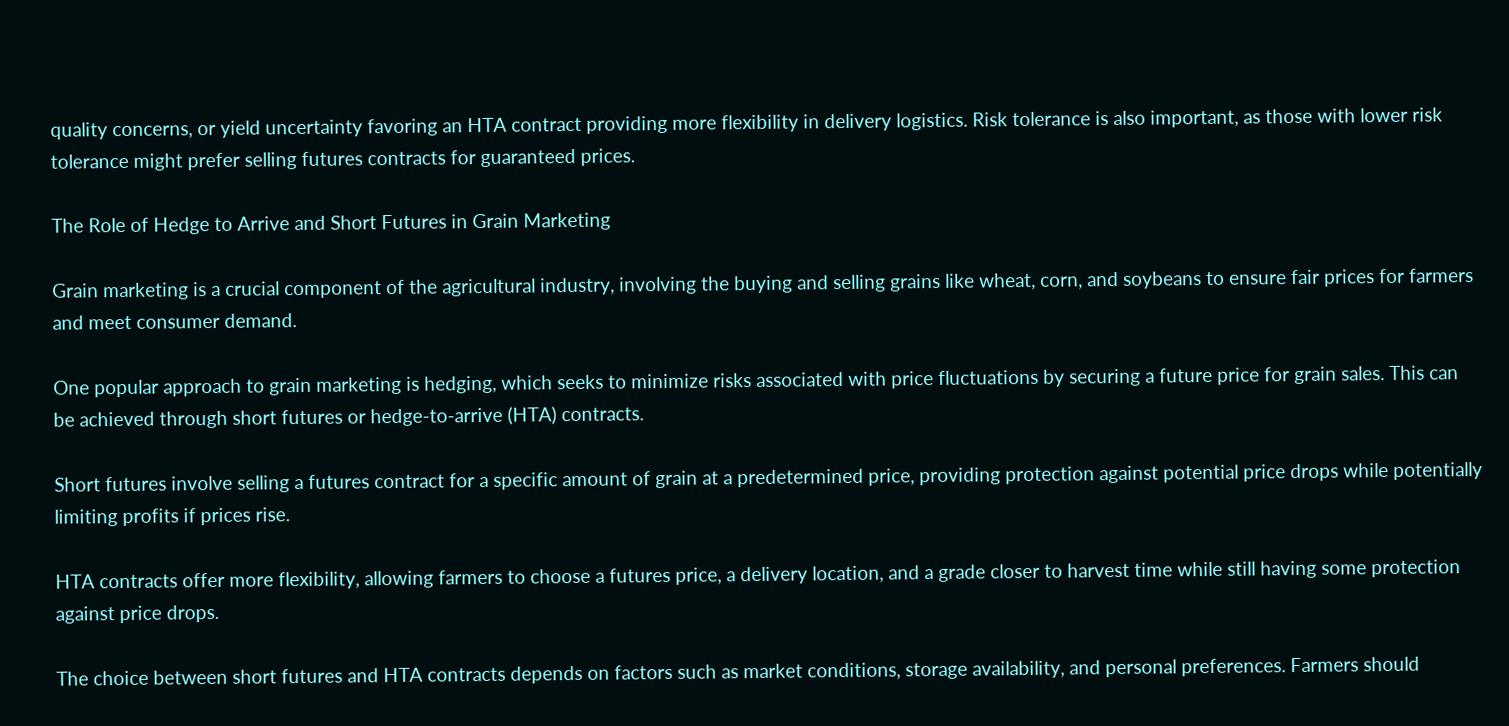quality concerns, or yield uncertainty favoring an HTA contract providing more flexibility in delivery logistics. Risk tolerance is also important, as those with lower risk tolerance might prefer selling futures contracts for guaranteed prices.

The Role of Hedge to Arrive and Short Futures in Grain Marketing

Grain marketing is a crucial component of the agricultural industry, involving the buying and selling grains like wheat, corn, and soybeans to ensure fair prices for farmers and meet consumer demand.

One popular approach to grain marketing is hedging, which seeks to minimize risks associated with price fluctuations by securing a future price for grain sales. This can be achieved through short futures or hedge-to-arrive (HTA) contracts.

Short futures involve selling a futures contract for a specific amount of grain at a predetermined price, providing protection against potential price drops while potentially limiting profits if prices rise.

HTA contracts offer more flexibility, allowing farmers to choose a futures price, a delivery location, and a grade closer to harvest time while still having some protection against price drops.

The choice between short futures and HTA contracts depends on factors such as market conditions, storage availability, and personal preferences. Farmers should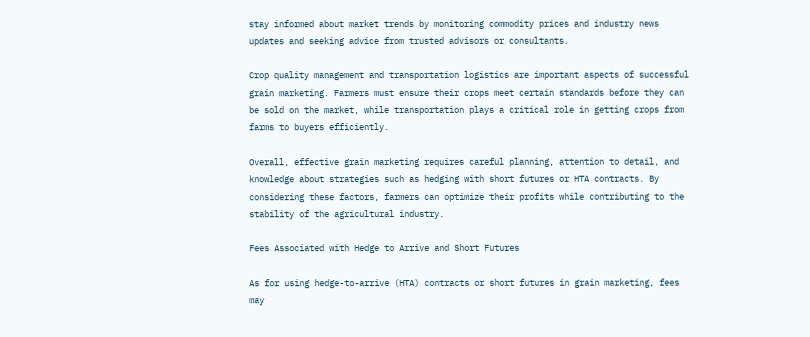stay informed about market trends by monitoring commodity prices and industry news updates and seeking advice from trusted advisors or consultants.

Crop quality management and transportation logistics are important aspects of successful grain marketing. Farmers must ensure their crops meet certain standards before they can be sold on the market, while transportation plays a critical role in getting crops from farms to buyers efficiently.

Overall, effective grain marketing requires careful planning, attention to detail, and knowledge about strategies such as hedging with short futures or HTA contracts. By considering these factors, farmers can optimize their profits while contributing to the stability of the agricultural industry.

Fees Associated with Hedge to Arrive and Short Futures

As for using hedge-to-arrive (HTA) contracts or short futures in grain marketing, fees may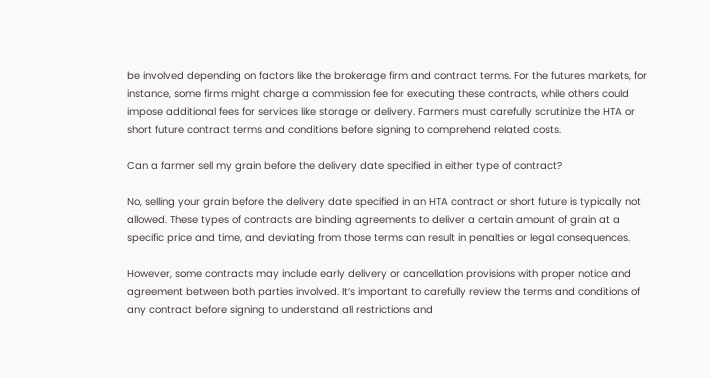be involved depending on factors like the brokerage firm and contract terms. For the futures markets, for instance, some firms might charge a commission fee for executing these contracts, while others could impose additional fees for services like storage or delivery. Farmers must carefully scrutinize the HTA or short future contract terms and conditions before signing to comprehend related costs.

Can a farmer sell my grain before the delivery date specified in either type of contract?

No, selling your grain before the delivery date specified in an HTA contract or short future is typically not allowed. These types of contracts are binding agreements to deliver a certain amount of grain at a specific price and time, and deviating from those terms can result in penalties or legal consequences.

However, some contracts may include early delivery or cancellation provisions with proper notice and agreement between both parties involved. It’s important to carefully review the terms and conditions of any contract before signing to understand all restrictions and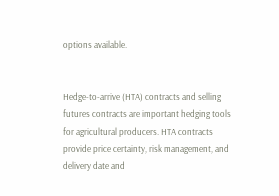options available.


Hedge-to-arrive (HTA) contracts and selling futures contracts are important hedging tools for agricultural producers. HTA contracts provide price certainty, risk management, and delivery date and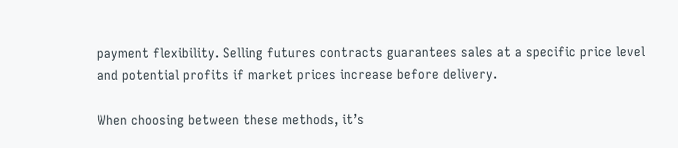payment flexibility. Selling futures contracts guarantees sales at a specific price level and potential profits if market prices increase before delivery.

When choosing between these methods, it’s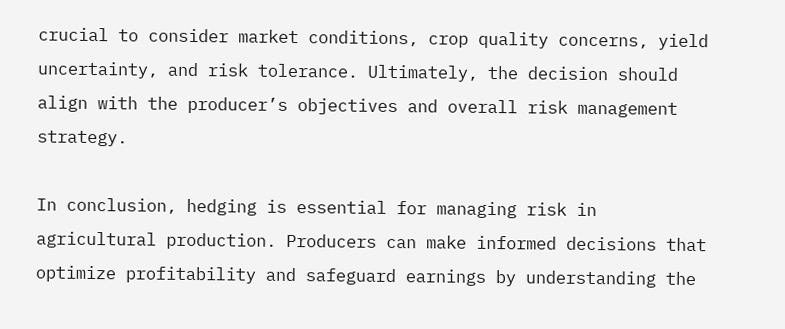crucial to consider market conditions, crop quality concerns, yield uncertainty, and risk tolerance. Ultimately, the decision should align with the producer’s objectives and overall risk management strategy.

In conclusion, hedging is essential for managing risk in agricultural production. Producers can make informed decisions that optimize profitability and safeguard earnings by understanding the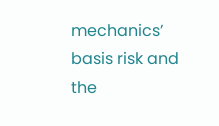mechanics’ basis risk and the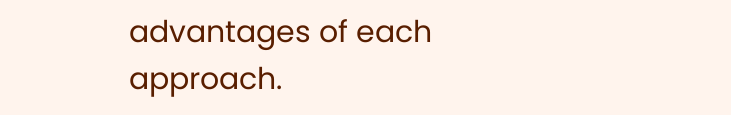advantages of each approach.